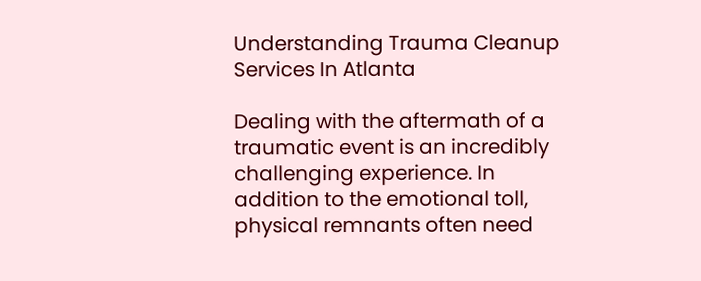Understanding Trauma Cleanup Services In Atlanta

Dealing with the aftermath of a traumatic event is an incredibly challenging experience. In addition to the emotional toll, physical remnants often need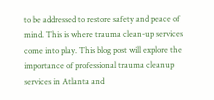to be addressed to restore safety and peace of mind. This is where trauma clean-up services come into play. This blog post will explore the importance of professional trauma cleanup services in Atlanta and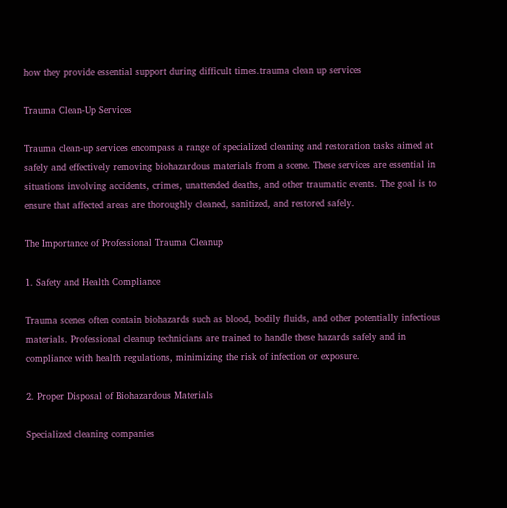how they provide essential support during difficult times.trauma clean up services

Trauma Clean-Up Services

Trauma clean-up services encompass a range of specialized cleaning and restoration tasks aimed at safely and effectively removing biohazardous materials from a scene. These services are essential in situations involving accidents, crimes, unattended deaths, and other traumatic events. The goal is to ensure that affected areas are thoroughly cleaned, sanitized, and restored safely.

The Importance of Professional Trauma Cleanup

1. Safety and Health Compliance

Trauma scenes often contain biohazards such as blood, bodily fluids, and other potentially infectious materials. Professional cleanup technicians are trained to handle these hazards safely and in compliance with health regulations, minimizing the risk of infection or exposure.

2. Proper Disposal of Biohazardous Materials

Specialized cleaning companies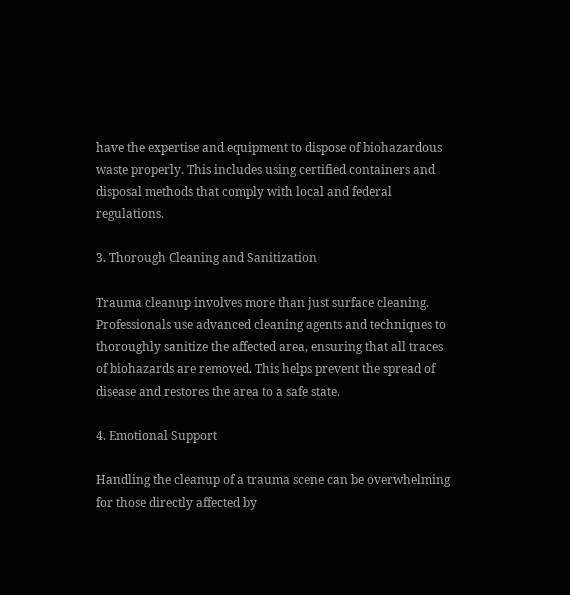have the expertise and equipment to dispose of biohazardous waste properly. This includes using certified containers and disposal methods that comply with local and federal regulations.

3. Thorough Cleaning and Sanitization

Trauma cleanup involves more than just surface cleaning. Professionals use advanced cleaning agents and techniques to thoroughly sanitize the affected area, ensuring that all traces of biohazards are removed. This helps prevent the spread of disease and restores the area to a safe state.

4. Emotional Support

Handling the cleanup of a trauma scene can be overwhelming for those directly affected by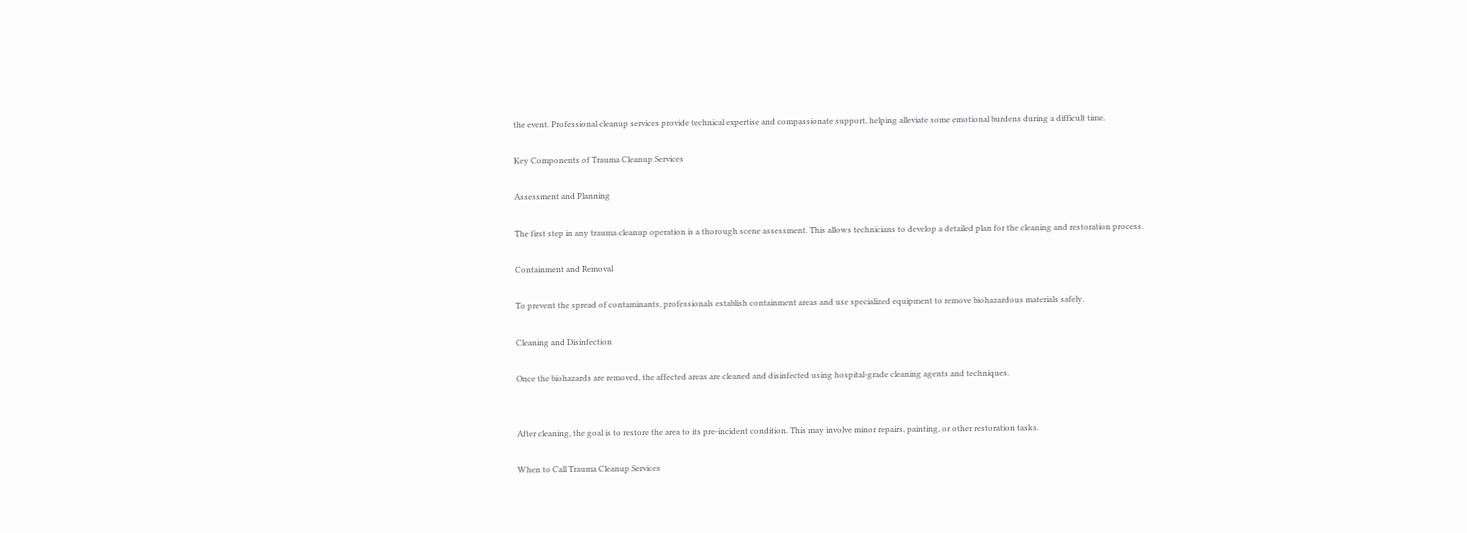the event. Professional cleanup services provide technical expertise and compassionate support, helping alleviate some emotional burdens during a difficult time.

Key Components of Trauma Cleanup Services

Assessment and Planning

The first step in any trauma cleanup operation is a thorough scene assessment. This allows technicians to develop a detailed plan for the cleaning and restoration process.

Containment and Removal

To prevent the spread of contaminants, professionals establish containment areas and use specialized equipment to remove biohazardous materials safely.

Cleaning and Disinfection

Once the biohazards are removed, the affected areas are cleaned and disinfected using hospital-grade cleaning agents and techniques.


After cleaning, the goal is to restore the area to its pre-incident condition. This may involve minor repairs, painting, or other restoration tasks.

When to Call Trauma Cleanup Services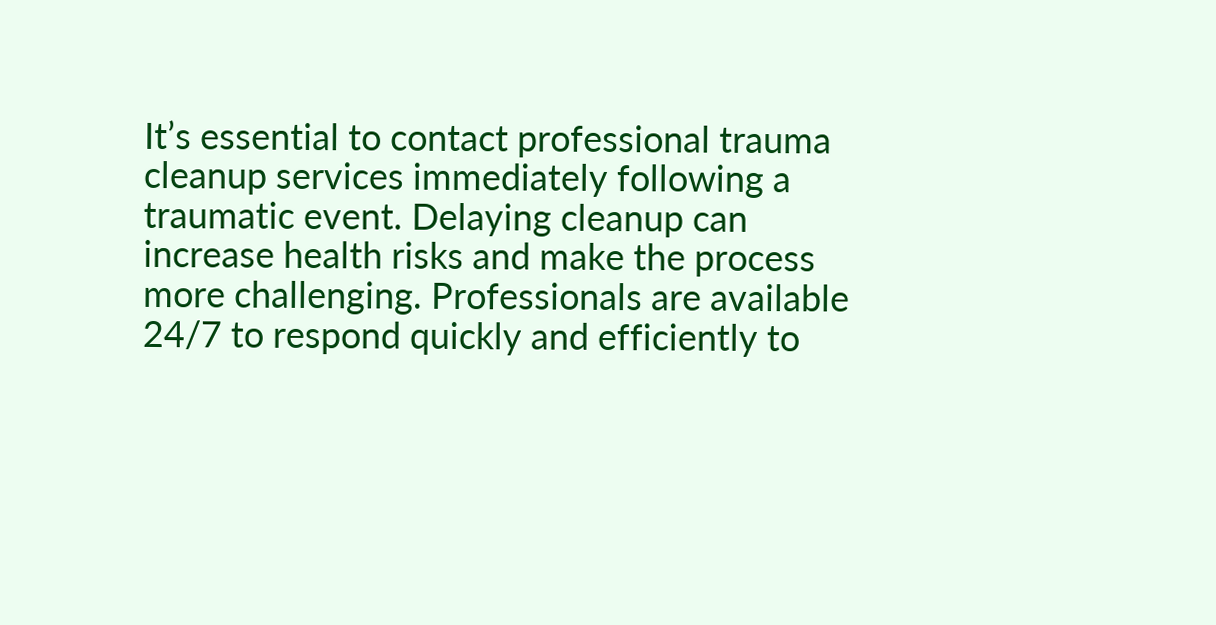It’s essential to contact professional trauma cleanup services immediately following a traumatic event. Delaying cleanup can increase health risks and make the process more challenging. Professionals are available 24/7 to respond quickly and efficiently to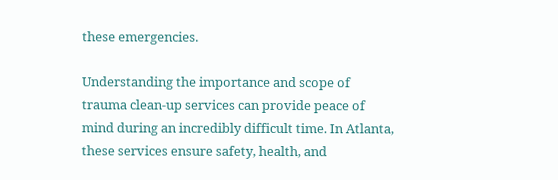these emergencies.

Understanding the importance and scope of trauma clean-up services can provide peace of mind during an incredibly difficult time. In Atlanta, these services ensure safety, health, and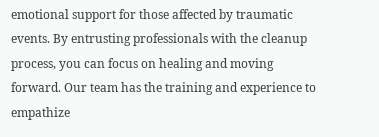emotional support for those affected by traumatic events. By entrusting professionals with the cleanup process, you can focus on healing and moving forward. Our team has the training and experience to empathize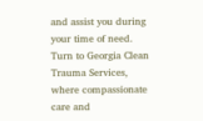and assist you during your time of need. Turn to Georgia Clean Trauma Services, where compassionate care and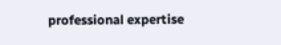professional expertise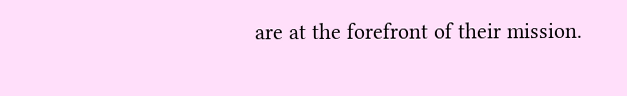are at the forefront of their mission.